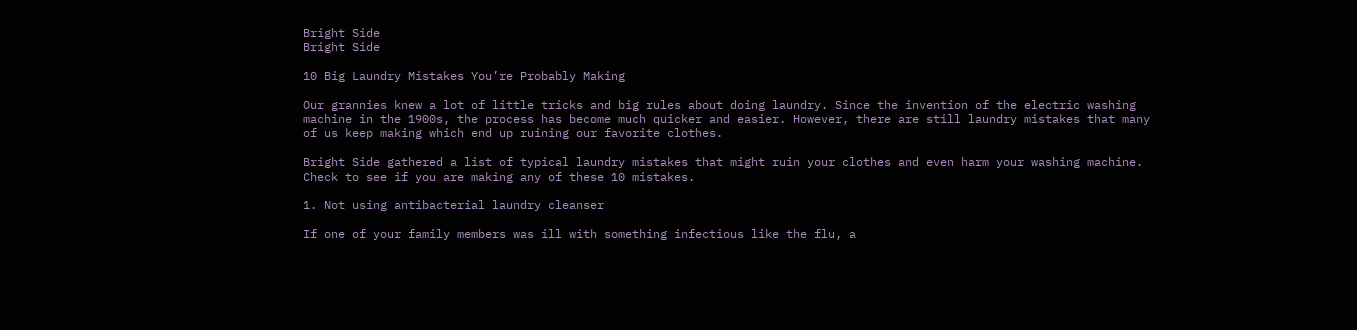Bright Side
Bright Side

10 Big Laundry Mistakes You’re Probably Making

Our grannies knew a lot of little tricks and big rules about doing laundry. Since the invention of the electric washing machine in the 1900s, the process has become much quicker and easier. However, there are still laundry mistakes that many of us keep making which end up ruining our favorite clothes.

Bright Side gathered a list of typical laundry mistakes that might ruin your clothes and even harm your washing machine. Check to see if you are making any of these 10 mistakes.

1. Not using antibacterial laundry cleanser

If one of your family members was ill with something infectious like the flu, a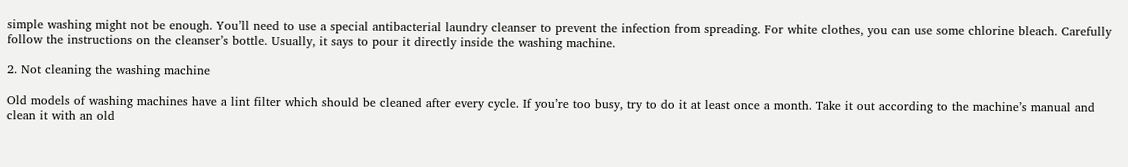simple washing might not be enough. You’ll need to use a special antibacterial laundry cleanser to prevent the infection from spreading. For white clothes, you can use some chlorine bleach. Carefully follow the instructions on the cleanser’s bottle. Usually, it says to pour it directly inside the washing machine.

2. Not cleaning the washing machine

Old models of washing machines have a lint filter which should be cleaned after every cycle. If you’re too busy, try to do it at least once a month. Take it out according to the machine’s manual and clean it with an old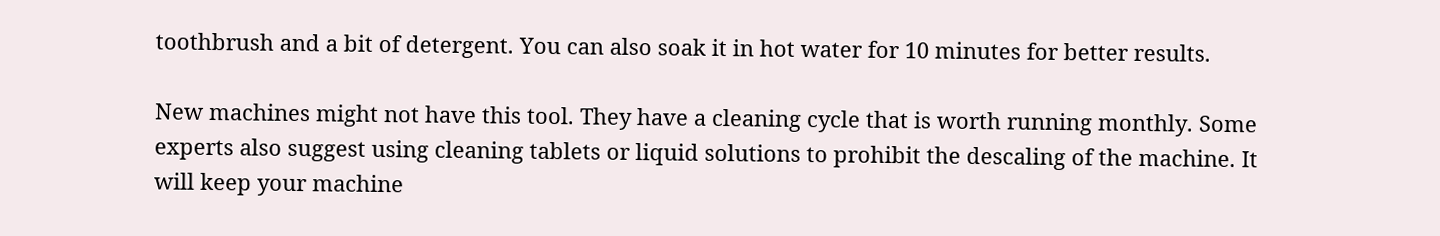toothbrush and a bit of detergent. You can also soak it in hot water for 10 minutes for better results.

New machines might not have this tool. They have a cleaning cycle that is worth running monthly. Some experts also suggest using cleaning tablets or liquid solutions to prohibit the descaling of the machine. It will keep your machine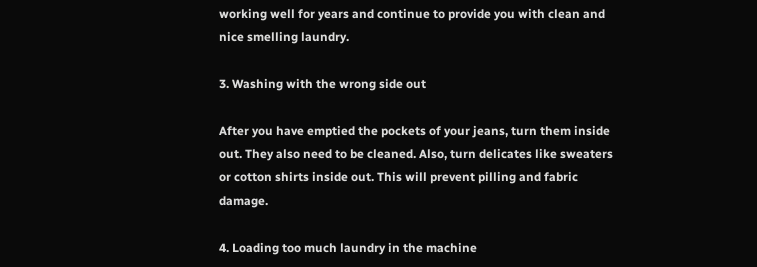working well for years and continue to provide you with clean and nice smelling laundry.

3. Washing with the wrong side out

After you have emptied the pockets of your jeans, turn them inside out. They also need to be cleaned. Also, turn delicates like sweaters or cotton shirts inside out. This will prevent pilling and fabric damage.

4. Loading too much laundry in the machine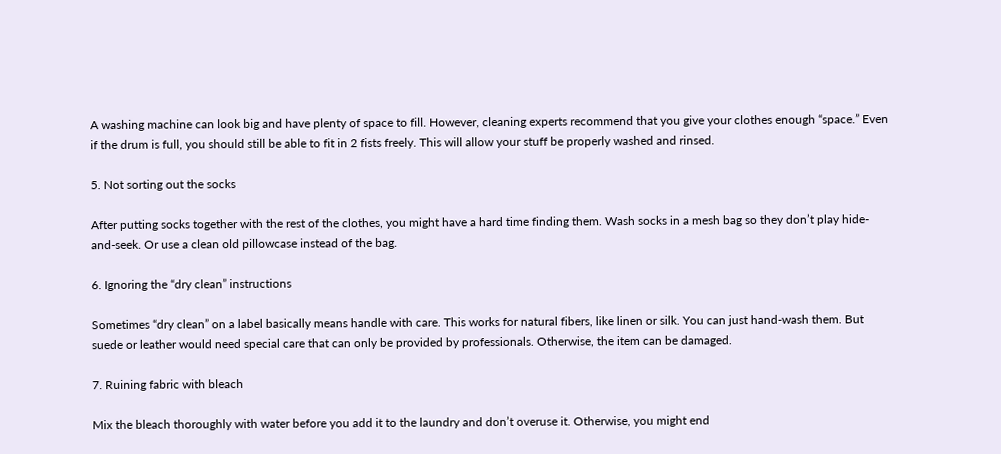A washing machine can look big and have plenty of space to fill. However, cleaning experts recommend that you give your clothes enough “space.” Even if the drum is full, you should still be able to fit in 2 fists freely. This will allow your stuff be properly washed and rinsed.

5. Not sorting out the socks

After putting socks together with the rest of the clothes, you might have a hard time finding them. Wash socks in a mesh bag so they don’t play hide-and-seek. Or use a clean old pillowcase instead of the bag.

6. Ignoring the “dry clean” instructions

Sometimes “dry clean” on a label basically means handle with care. This works for natural fibers, like linen or silk. You can just hand-wash them. But suede or leather would need special care that can only be provided by professionals. Otherwise, the item can be damaged.

7. Ruining fabric with bleach

Mix the bleach thoroughly with water before you add it to the laundry and don’t overuse it. Otherwise, you might end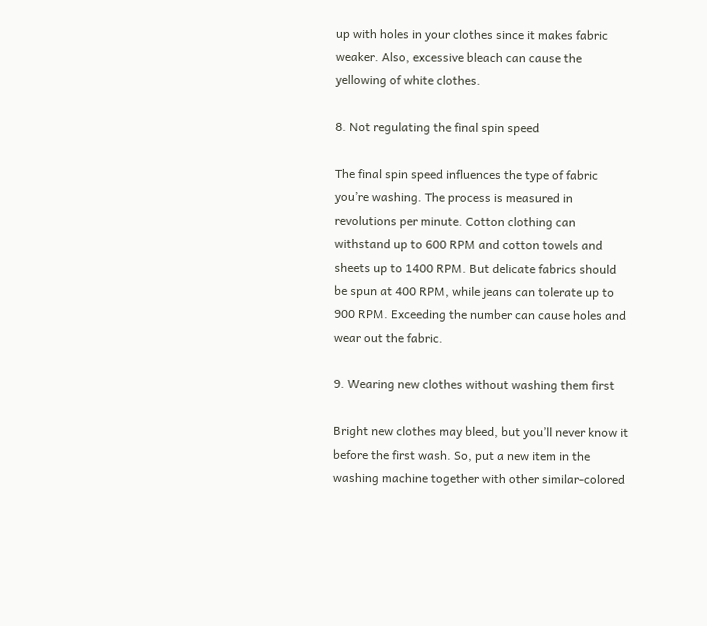up with holes in your clothes since it makes fabric weaker. Also, excessive bleach can cause the yellowing of white clothes.

8. Not regulating the final spin speed

The final spin speed influences the type of fabric you’re washing. The process is measured in revolutions per minute. Cotton clothing can withstand up to 600 RPM and cotton towels and sheets up to 1400 RPM. But delicate fabrics should be spun at 400 RPM, while jeans can tolerate up to 900 RPM. Exceeding the number can cause holes and wear out the fabric.

9. Wearing new clothes without washing them first

Bright new clothes may bleed, but you’ll never know it before the first wash. So, put a new item in the washing machine together with other similar-colored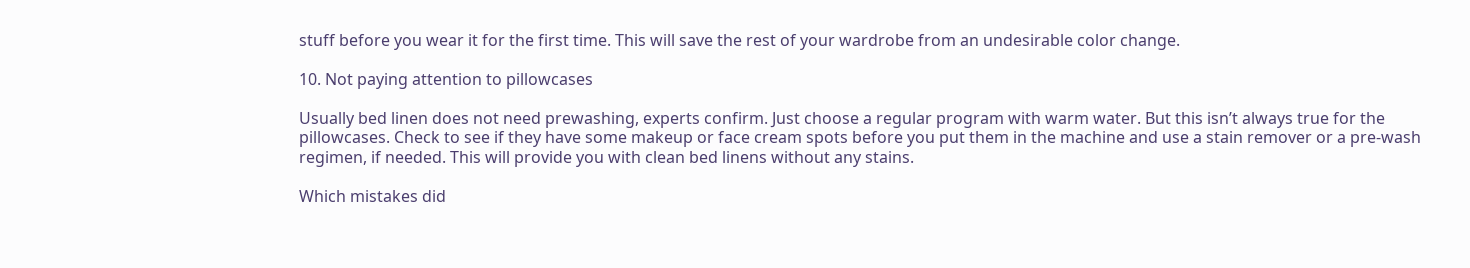stuff before you wear it for the first time. This will save the rest of your wardrobe from an undesirable color change.

10. Not paying attention to pillowcases

Usually bed linen does not need prewashing, experts confirm. Just choose a regular program with warm water. But this isn’t always true for the pillowcases. Check to see if they have some makeup or face cream spots before you put them in the machine and use a stain remover or a pre-wash regimen, if needed. This will provide you with clean bed linens without any stains.

Which mistakes did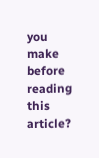you make before reading this article?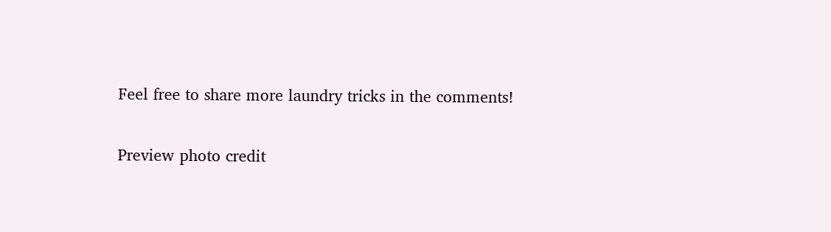Feel free to share more laundry tricks in the comments!

Preview photo credit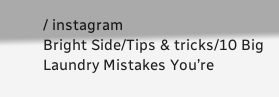/ instagram
Bright Side/Tips & tricks/10 Big Laundry Mistakes You’re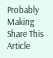Probably Making
Share This Article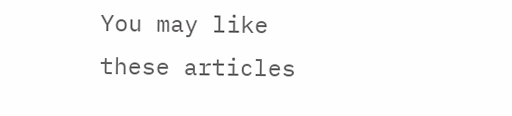You may like these articles